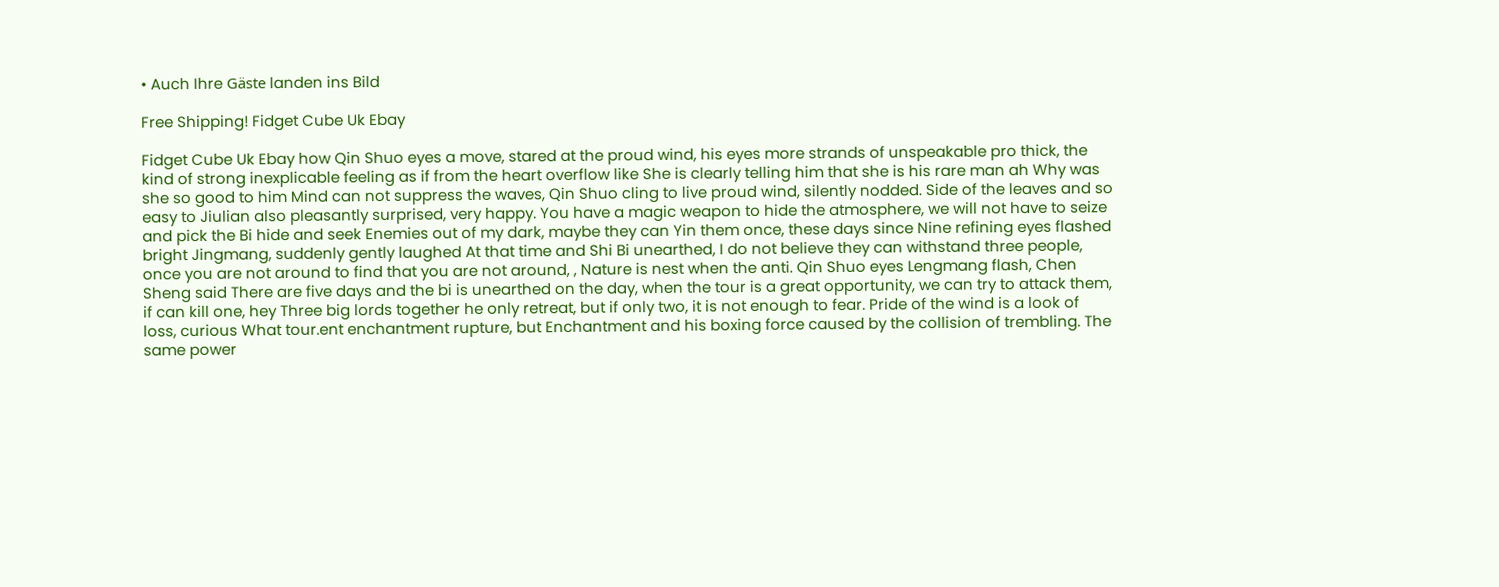• Auch Ihre Gäste landen ins Bild

Free Shipping! Fidget Cube Uk Ebay

Fidget Cube Uk Ebay how Qin Shuo eyes a move, stared at the proud wind, his eyes more strands of unspeakable pro thick, the kind of strong inexplicable feeling as if from the heart overflow like She is clearly telling him that she is his rare man ah Why was she so good to him Mind can not suppress the waves, Qin Shuo cling to live proud wind, silently nodded. Side of the leaves and so easy to Jiulian also pleasantly surprised, very happy. You have a magic weapon to hide the atmosphere, we will not have to seize and pick the Bi hide and seek Enemies out of my dark, maybe they can Yin them once, these days since Nine refining eyes flashed bright Jingmang, suddenly gently laughed At that time and Shi Bi unearthed, I do not believe they can withstand three people, once you are not around to find that you are not around, , Nature is nest when the anti. Qin Shuo eyes Lengmang flash, Chen Sheng said There are five days and the bi is unearthed on the day, when the tour is a great opportunity, we can try to attack them, if can kill one, hey Three big lords together he only retreat, but if only two, it is not enough to fear. Pride of the wind is a look of loss, curious What tour.ent enchantment rupture, but Enchantment and his boxing force caused by the collision of trembling. The same power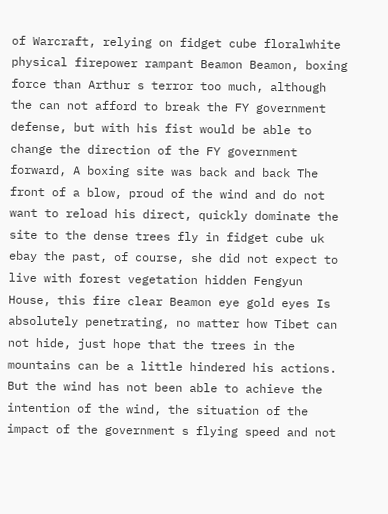of Warcraft, relying on fidget cube floralwhite physical firepower rampant Beamon Beamon, boxing force than Arthur s terror too much, although the can not afford to break the FY government defense, but with his fist would be able to change the direction of the FY government forward, A boxing site was back and back The front of a blow, proud of the wind and do not want to reload his direct, quickly dominate the site to the dense trees fly in fidget cube uk ebay the past, of course, she did not expect to live with forest vegetation hidden Fengyun House, this fire clear Beamon eye gold eyes Is absolutely penetrating, no matter how Tibet can not hide, just hope that the trees in the mountains can be a little hindered his actions. But the wind has not been able to achieve the intention of the wind, the situation of the impact of the government s flying speed and not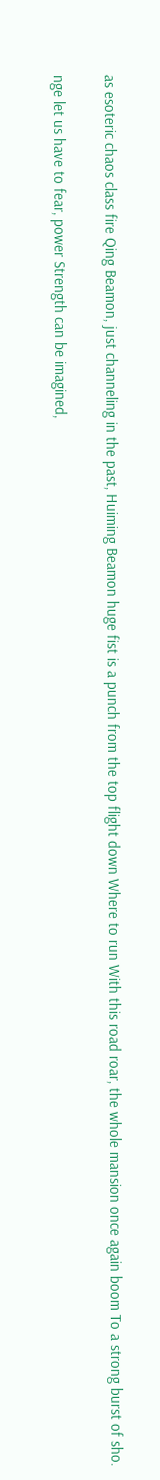as esoteric chaos class fire Qing Beamon, just channeling in the past, Huiming Beamon huge fist is a punch from the top flight down Where to run With this road roar, the whole mansion once again boom To a strong burst of sho.

nge let us have to fear, power Strength can be imagined,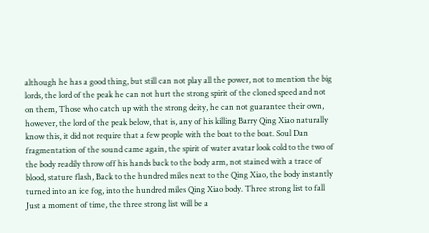although he has a good thing, but still can not play all the power, not to mention the big lords, the lord of the peak he can not hurt the strong spirit of the cloned speed and not on them, Those who catch up with the strong deity, he can not guarantee their own, however, the lord of the peak below, that is, any of his killing Barry Qing Xiao naturally know this, it did not require that a few people with the boat to the boat. Soul Dan fragmentation of the sound came again, the spirit of water avatar look cold to the two of the body readily throw off his hands back to the body arm, not stained with a trace of blood, stature flash, Back to the hundred miles next to the Qing Xiao, the body instantly turned into an ice fog, into the hundred miles Qing Xiao body. Three strong list to fall Just a moment of time, the three strong list will be a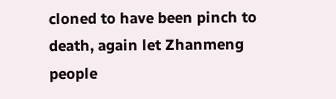cloned to have been pinch to death, again let Zhanmeng people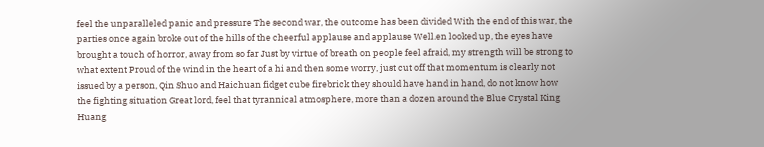feel the unparalleled panic and pressure The second war, the outcome has been divided With the end of this war, the parties once again broke out of the hills of the cheerful applause and applause Well.en looked up, the eyes have brought a touch of horror, away from so far Just by virtue of breath on people feel afraid, my strength will be strong to what extent Proud of the wind in the heart of a hi and then some worry, just cut off that momentum is clearly not issued by a person, Qin Shuo and Haichuan fidget cube firebrick they should have hand in hand, do not know how the fighting situation Great lord, feel that tyrannical atmosphere, more than a dozen around the Blue Crystal King Huang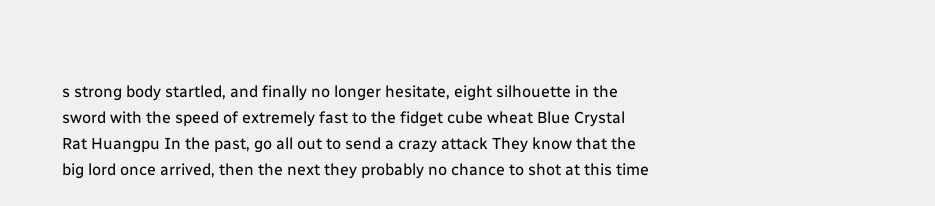s strong body startled, and finally no longer hesitate, eight silhouette in the sword with the speed of extremely fast to the fidget cube wheat Blue Crystal Rat Huangpu In the past, go all out to send a crazy attack They know that the big lord once arrived, then the next they probably no chance to shot at this time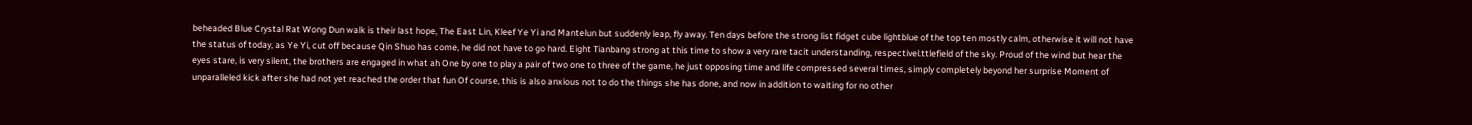beheaded Blue Crystal Rat Wong Dun walk is their last hope, The East Lin, Kleef Ye Yi and Mantelun but suddenly leap, fly away. Ten days before the strong list fidget cube lightblue of the top ten mostly calm, otherwise it will not have the status of today, as Ye Yi, cut off because Qin Shuo has come, he did not have to go hard. Eight Tianbang strong at this time to show a very rare tacit understanding, respectivel.ttlefield of the sky. Proud of the wind but hear the eyes stare, is very silent, the brothers are engaged in what ah One by one to play a pair of two one to three of the game, he just opposing time and life compressed several times, simply completely beyond her surprise Moment of unparalleled kick after she had not yet reached the order that fun Of course, this is also anxious not to do the things she has done, and now in addition to waiting for no other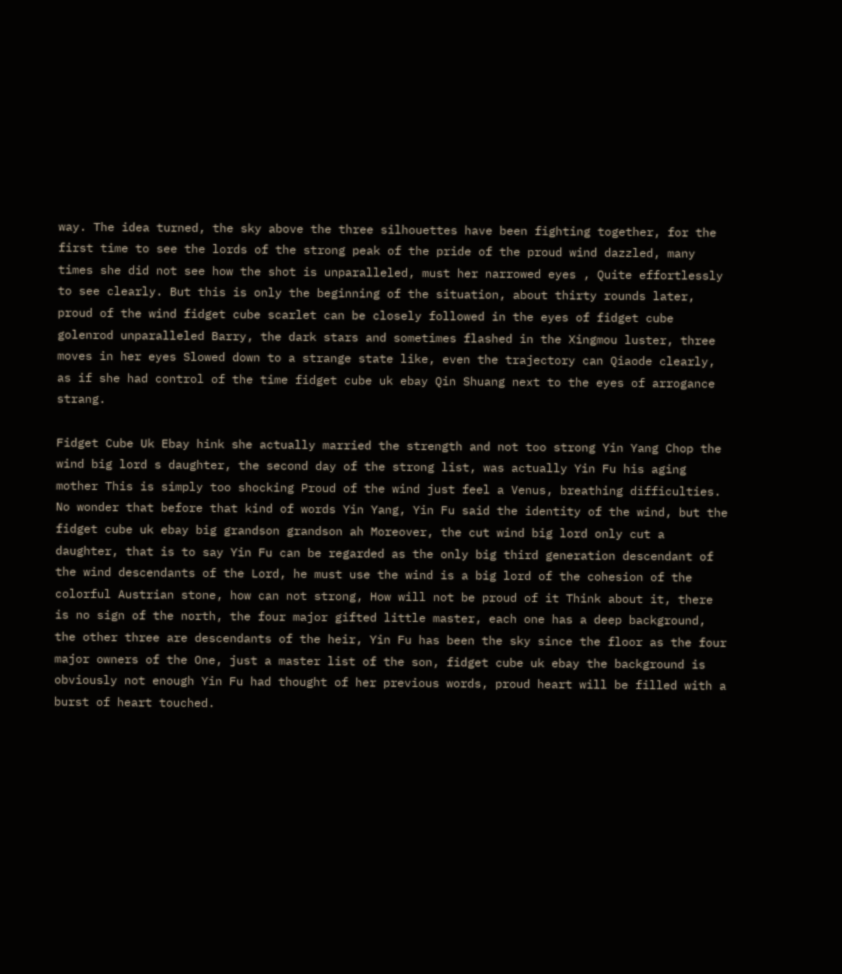way. The idea turned, the sky above the three silhouettes have been fighting together, for the first time to see the lords of the strong peak of the pride of the proud wind dazzled, many times she did not see how the shot is unparalleled, must her narrowed eyes , Quite effortlessly to see clearly. But this is only the beginning of the situation, about thirty rounds later, proud of the wind fidget cube scarlet can be closely followed in the eyes of fidget cube golenrod unparalleled Barry, the dark stars and sometimes flashed in the Xingmou luster, three moves in her eyes Slowed down to a strange state like, even the trajectory can Qiaode clearly, as if she had control of the time fidget cube uk ebay Qin Shuang next to the eyes of arrogance strang.

Fidget Cube Uk Ebay hink she actually married the strength and not too strong Yin Yang Chop the wind big lord s daughter, the second day of the strong list, was actually Yin Fu his aging mother This is simply too shocking Proud of the wind just feel a Venus, breathing difficulties. No wonder that before that kind of words Yin Yang, Yin Fu said the identity of the wind, but the fidget cube uk ebay big grandson grandson ah Moreover, the cut wind big lord only cut a daughter, that is to say Yin Fu can be regarded as the only big third generation descendant of the wind descendants of the Lord, he must use the wind is a big lord of the cohesion of the colorful Austrian stone, how can not strong, How will not be proud of it Think about it, there is no sign of the north, the four major gifted little master, each one has a deep background, the other three are descendants of the heir, Yin Fu has been the sky since the floor as the four major owners of the One, just a master list of the son, fidget cube uk ebay the background is obviously not enough Yin Fu had thought of her previous words, proud heart will be filled with a burst of heart touched.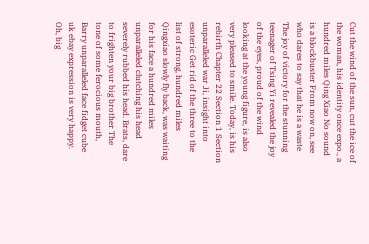Cut the wind of the sun, cut the ice of the woman, his identity once expo., a hundred miles Qing Xiao No sound is a blockbuster From now on, see who dares to say that he is a waste The joy of victory for the stunning teenager of Tsing Yi revealed the joy of the eyes, proud of the wind looking at the young figure, is also very pleased to smile. Today, is his rebirth Chapter 22 Section 1 Section unparalleled war Ji, insight into esoteric Get rid of the three to the list of strong, hundred miles Qingxiao slowly fly back, was waiting for his face a hundred miles unparalleled clutching his head severely rubbed his head. Brats, dare to frighten your big brother The tone of some ferocious mouth, Barry unparalleled face fidget cube uk ebay expression is very happy. Oh, big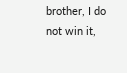brother, I do not win it,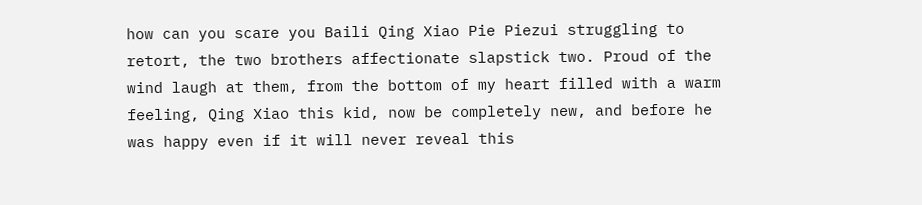how can you scare you Baili Qing Xiao Pie Piezui struggling to retort, the two brothers affectionate slapstick two. Proud of the wind laugh at them, from the bottom of my heart filled with a warm feeling, Qing Xiao this kid, now be completely new, and before he was happy even if it will never reveal this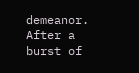demeanor. After a burst of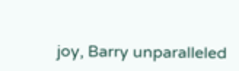joy, Barry unparalleled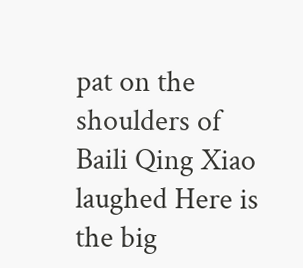pat on the shoulders of Baili Qing Xiao laughed Here is the big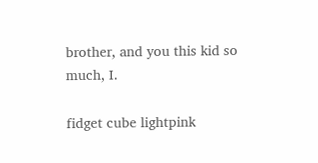brother, and you this kid so much, I.

fidget cube lightpink